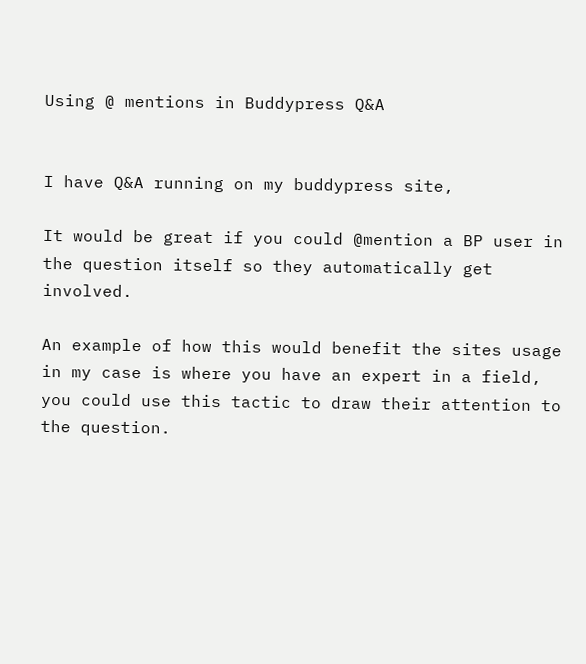Using @ mentions in Buddypress Q&A


I have Q&A running on my buddypress site,

It would be great if you could @mention a BP user in the question itself so they automatically get involved.

An example of how this would benefit the sites usage in my case is where you have an expert in a field, you could use this tactic to draw their attention to the question.